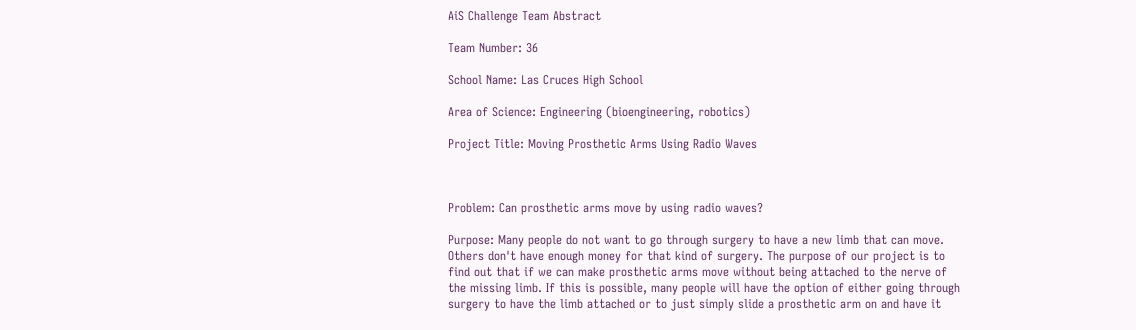AiS Challenge Team Abstract

Team Number: 36

School Name: Las Cruces High School

Area of Science: Engineering (bioengineering, robotics)

Project Title: Moving Prosthetic Arms Using Radio Waves



Problem: Can prosthetic arms move by using radio waves?

Purpose: Many people do not want to go through surgery to have a new limb that can move. Others don't have enough money for that kind of surgery. The purpose of our project is to find out that if we can make prosthetic arms move without being attached to the nerve of the missing limb. If this is possible, many people will have the option of either going through surgery to have the limb attached or to just simply slide a prosthetic arm on and have it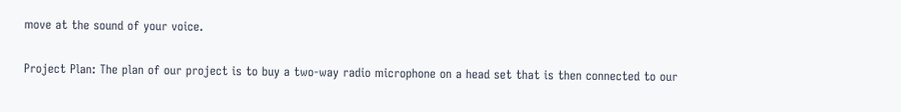move at the sound of your voice.

Project Plan: The plan of our project is to buy a two-way radio microphone on a head set that is then connected to our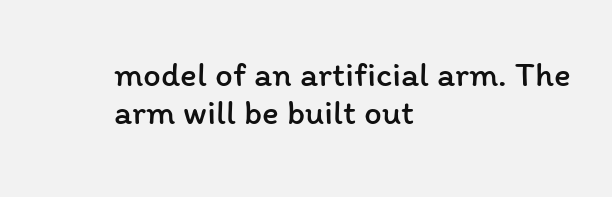model of an artificial arm. The arm will be built out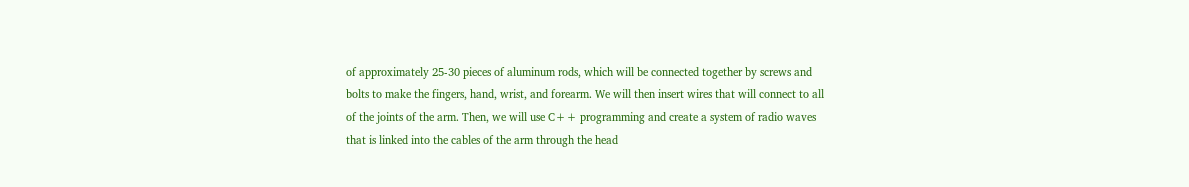of approximately 25-30 pieces of aluminum rods, which will be connected together by screws and bolts to make the fingers, hand, wrist, and forearm. We will then insert wires that will connect to all of the joints of the arm. Then, we will use C++ programming and create a system of radio waves that is linked into the cables of the arm through the head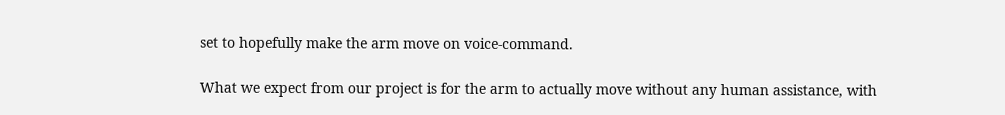set to hopefully make the arm move on voice-command.

What we expect from our project is for the arm to actually move without any human assistance, with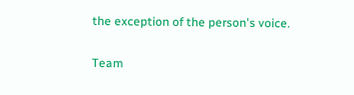the exception of the person's voice.

Team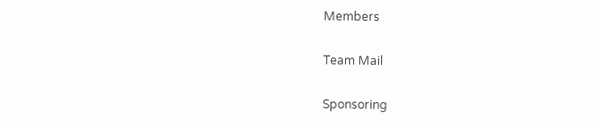Members

Team Mail

Sponsoring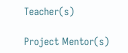Teacher(s)

Project Mentor(s)